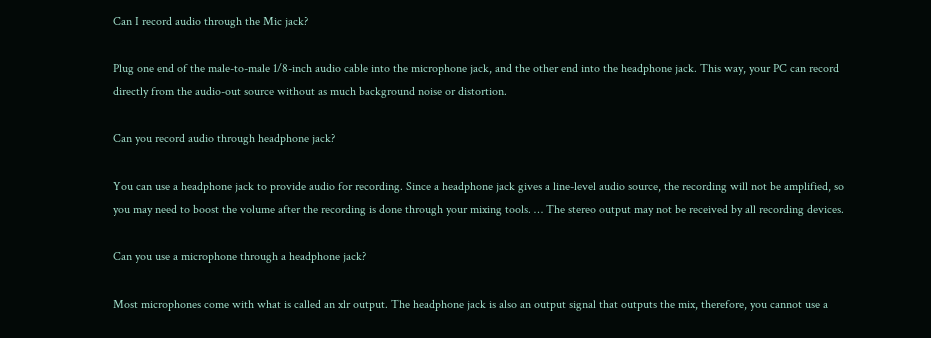Can I record audio through the Mic jack?

Plug one end of the male-to-male 1/8-inch audio cable into the microphone jack, and the other end into the headphone jack. This way, your PC can record directly from the audio-out source without as much background noise or distortion.

Can you record audio through headphone jack?

You can use a headphone jack to provide audio for recording. Since a headphone jack gives a line-level audio source, the recording will not be amplified, so you may need to boost the volume after the recording is done through your mixing tools. … The stereo output may not be received by all recording devices.

Can you use a microphone through a headphone jack?

Most microphones come with what is called an xlr output. The headphone jack is also an output signal that outputs the mix, therefore, you cannot use a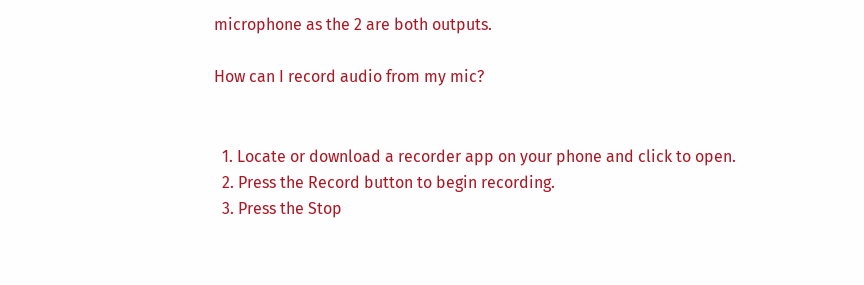microphone as the 2 are both outputs.

How can I record audio from my mic?


  1. Locate or download a recorder app on your phone and click to open.
  2. Press the Record button to begin recording.
  3. Press the Stop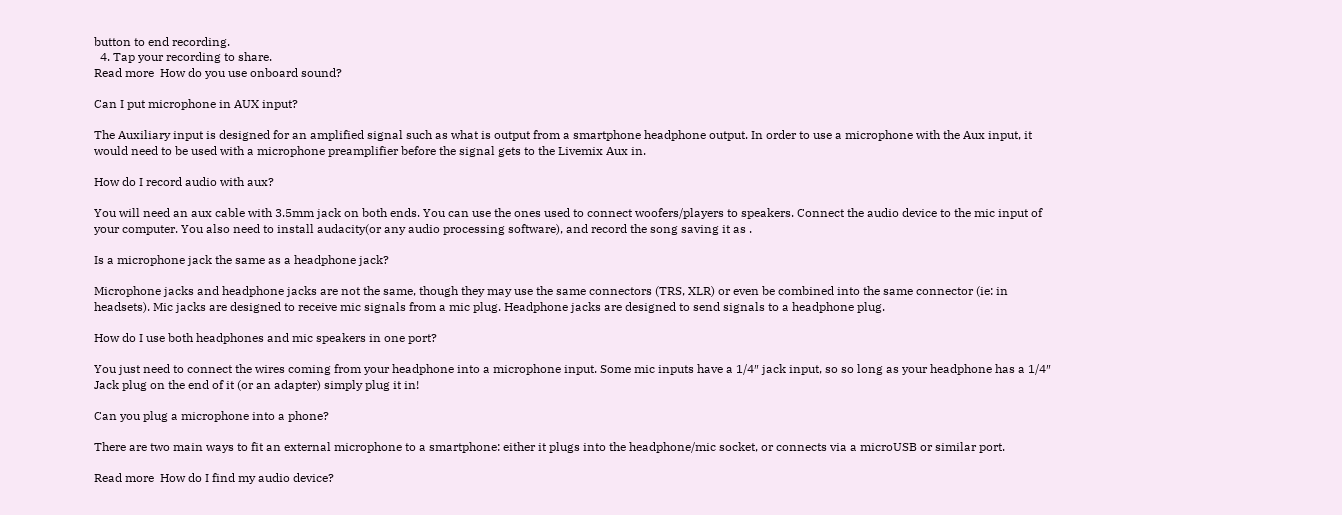button to end recording.
  4. Tap your recording to share.
Read more  How do you use onboard sound?

Can I put microphone in AUX input?

The Auxiliary input is designed for an amplified signal such as what is output from a smartphone headphone output. In order to use a microphone with the Aux input, it would need to be used with a microphone preamplifier before the signal gets to the Livemix Aux in.

How do I record audio with aux?

You will need an aux cable with 3.5mm jack on both ends. You can use the ones used to connect woofers/players to speakers. Connect the audio device to the mic input of your computer. You also need to install audacity(or any audio processing software), and record the song saving it as .

Is a microphone jack the same as a headphone jack?

Microphone jacks and headphone jacks are not the same, though they may use the same connectors (TRS, XLR) or even be combined into the same connector (ie: in headsets). Mic jacks are designed to receive mic signals from a mic plug. Headphone jacks are designed to send signals to a headphone plug.

How do I use both headphones and mic speakers in one port?

You just need to connect the wires coming from your headphone into a microphone input. Some mic inputs have a 1/4″ jack input, so so long as your headphone has a 1/4″ Jack plug on the end of it (or an adapter) simply plug it in!

Can you plug a microphone into a phone?

There are two main ways to fit an external microphone to a smartphone: either it plugs into the headphone/mic socket, or connects via a microUSB or similar port.

Read more  How do I find my audio device?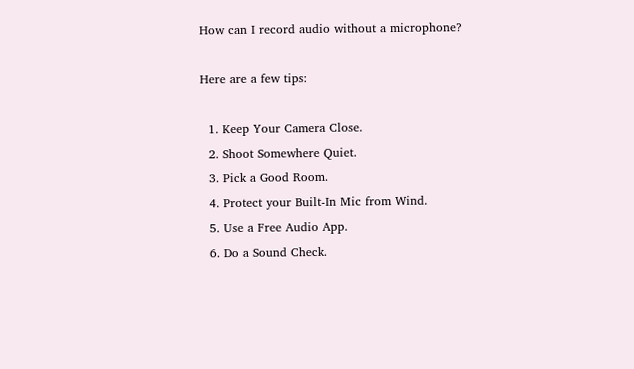How can I record audio without a microphone?

Here are a few tips:

  1. Keep Your Camera Close.
  2. Shoot Somewhere Quiet.
  3. Pick a Good Room.
  4. Protect your Built-In Mic from Wind.
  5. Use a Free Audio App.
  6. Do a Sound Check.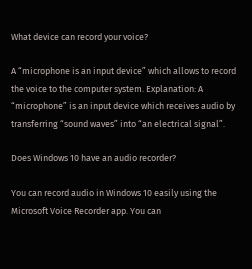What device can record your voice?

A “microphone is an input device” which allows to record the voice to the computer system. Explanation: A “microphone” is an input device which receives audio by transferring “sound waves” into “an electrical signal”.

Does Windows 10 have an audio recorder?

You can record audio in Windows 10 easily using the Microsoft Voice Recorder app. You can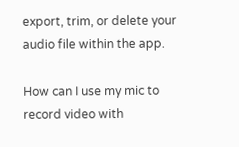export, trim, or delete your audio file within the app.

How can I use my mic to record video with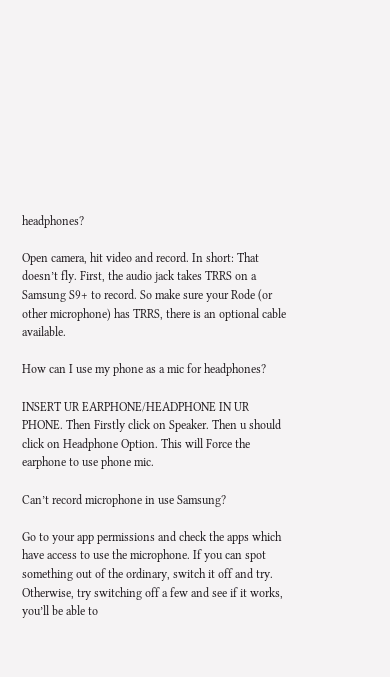headphones?

Open camera, hit video and record. In short: That doesn’t fly. First, the audio jack takes TRRS on a Samsung S9+ to record. So make sure your Rode (or other microphone) has TRRS, there is an optional cable available.

How can I use my phone as a mic for headphones?

INSERT UR EARPHONE/HEADPHONE IN UR PHONE. Then Firstly click on Speaker. Then u should click on Headphone Option. This will Force the earphone to use phone mic.

Can’t record microphone in use Samsung?

Go to your app permissions and check the apps which have access to use the microphone. If you can spot something out of the ordinary, switch it off and try. Otherwise, try switching off a few and see if it works, you’ll be able to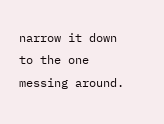narrow it down to the one messing around.